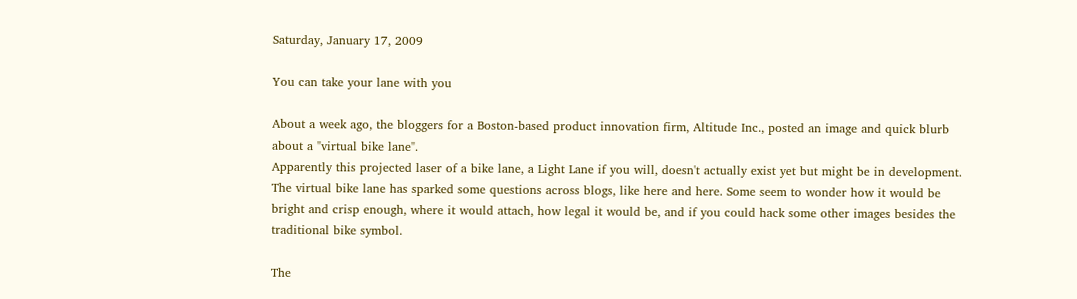Saturday, January 17, 2009

You can take your lane with you

About a week ago, the bloggers for a Boston-based product innovation firm, Altitude Inc., posted an image and quick blurb about a "virtual bike lane".
Apparently this projected laser of a bike lane, a Light Lane if you will, doesn't actually exist yet but might be in development. The virtual bike lane has sparked some questions across blogs, like here and here. Some seem to wonder how it would be bright and crisp enough, where it would attach, how legal it would be, and if you could hack some other images besides the traditional bike symbol.

The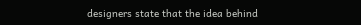designers state that the idea behind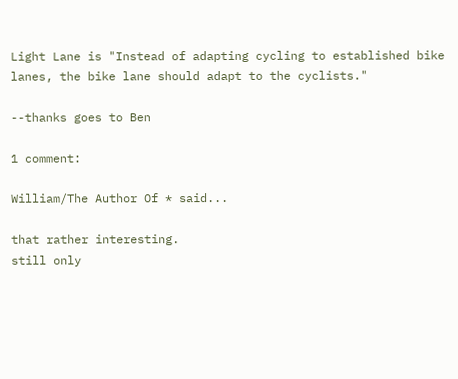Light Lane is "Instead of adapting cycling to established bike lanes, the bike lane should adapt to the cyclists."

--thanks goes to Ben

1 comment:

William/The Author Of * said...

that rather interesting.
still only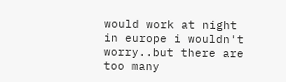would work at night
in europe i wouldn't worry..but there are too many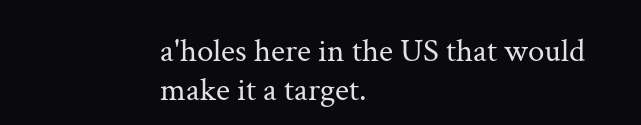a'holes here in the US that would make it a target.